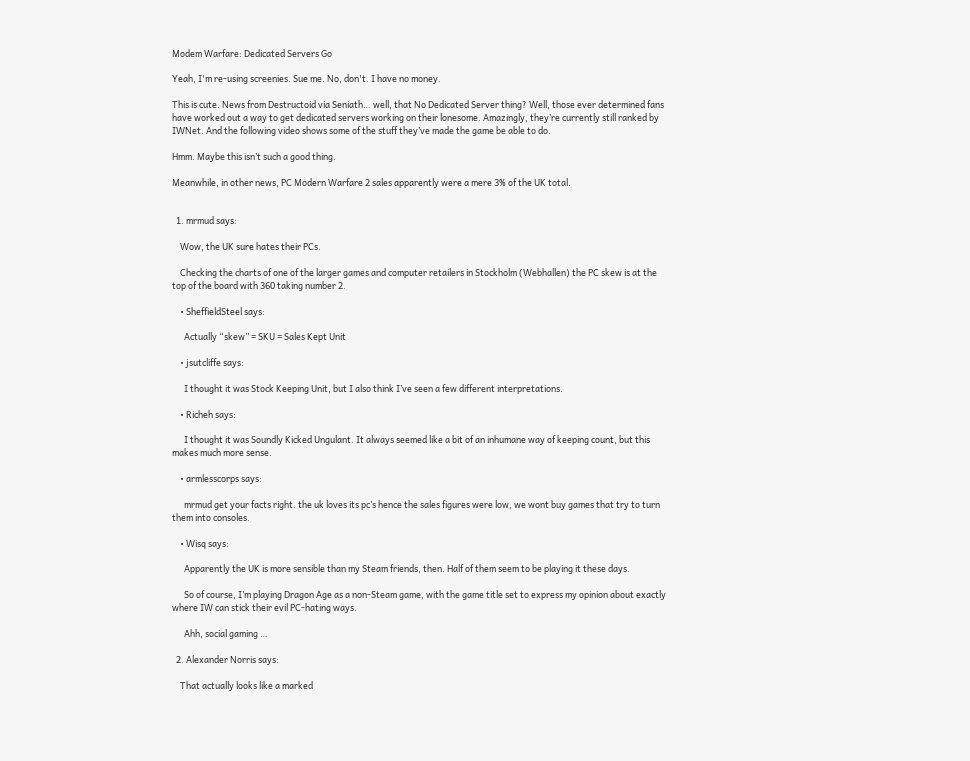Modem Warfare: Dedicated Servers Go

Yeah, I'm re-using screenies. Sue me. No, don't. I have no money.

This is cute. News from Destructoid via Seniath… well, that No Dedicated Server thing? Well, those ever determined fans have worked out a way to get dedicated servers working on their lonesome. Amazingly, they’re currently still ranked by IWNet. And the following video shows some of the stuff they’ve made the game be able to do.

Hmm. Maybe this isn’t such a good thing.

Meanwhile, in other news, PC Modern Warfare 2 sales apparently were a mere 3% of the UK total.


  1. mrmud says:

    Wow, the UK sure hates their PCs.

    Checking the charts of one of the larger games and computer retailers in Stockholm (Webhallen) the PC skew is at the top of the board with 360 taking number 2.

    • SheffieldSteel says:

      Actually “skew” = SKU = Sales Kept Unit

    • jsutcliffe says:

      I thought it was Stock Keeping Unit, but I also think I’ve seen a few different interpretations.

    • Richeh says:

      I thought it was Soundly Kicked Ungulant. It always seemed like a bit of an inhumane way of keeping count, but this makes much more sense.

    • armlesscorps says:

      mrmud get your facts right. the uk loves its pc’s hence the sales figures were low, we wont buy games that try to turn them into consoles.

    • Wisq says:

      Apparently the UK is more sensible than my Steam friends, then. Half of them seem to be playing it these days.

      So of course, I’m playing Dragon Age as a non-Steam game, with the game title set to express my opinion about exactly where IW can stick their evil PC-hating ways.

      Ahh, social gaming …

  2. Alexander Norris says:

    That actually looks like a marked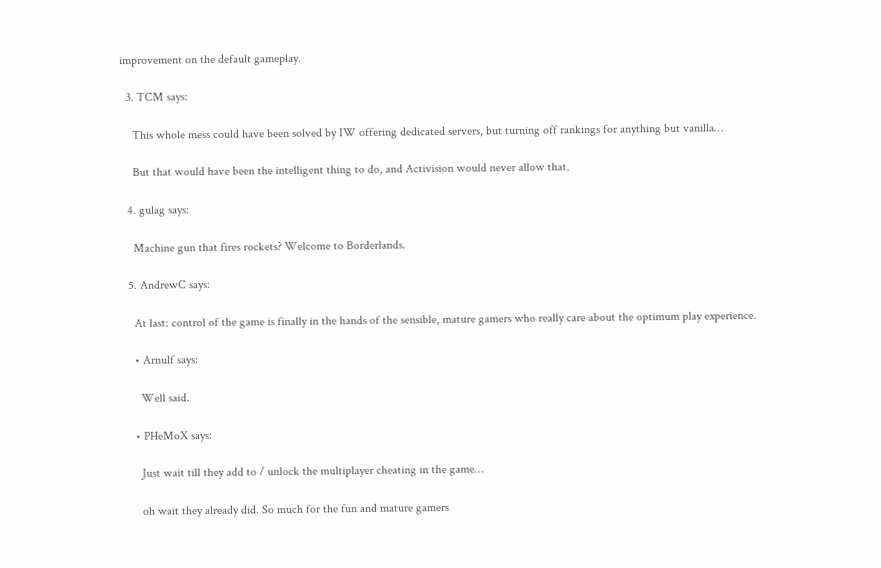improvement on the default gameplay.

  3. TCM says:

    This whole mess could have been solved by IW offering dedicated servers, but turning off rankings for anything but vanilla…

    But that would have been the intelligent thing to do, and Activision would never allow that.

  4. gulag says:

    Machine gun that fires rockets? Welcome to Borderlands.

  5. AndrewC says:

    At last: control of the game is finally in the hands of the sensible, mature gamers who really care about the optimum play experience.

    • Arnulf says:

      Well said.

    • PHeMoX says:

      Just wait till they add to / unlock the multiplayer cheating in the game…

      oh wait they already did. So much for the fun and mature gamers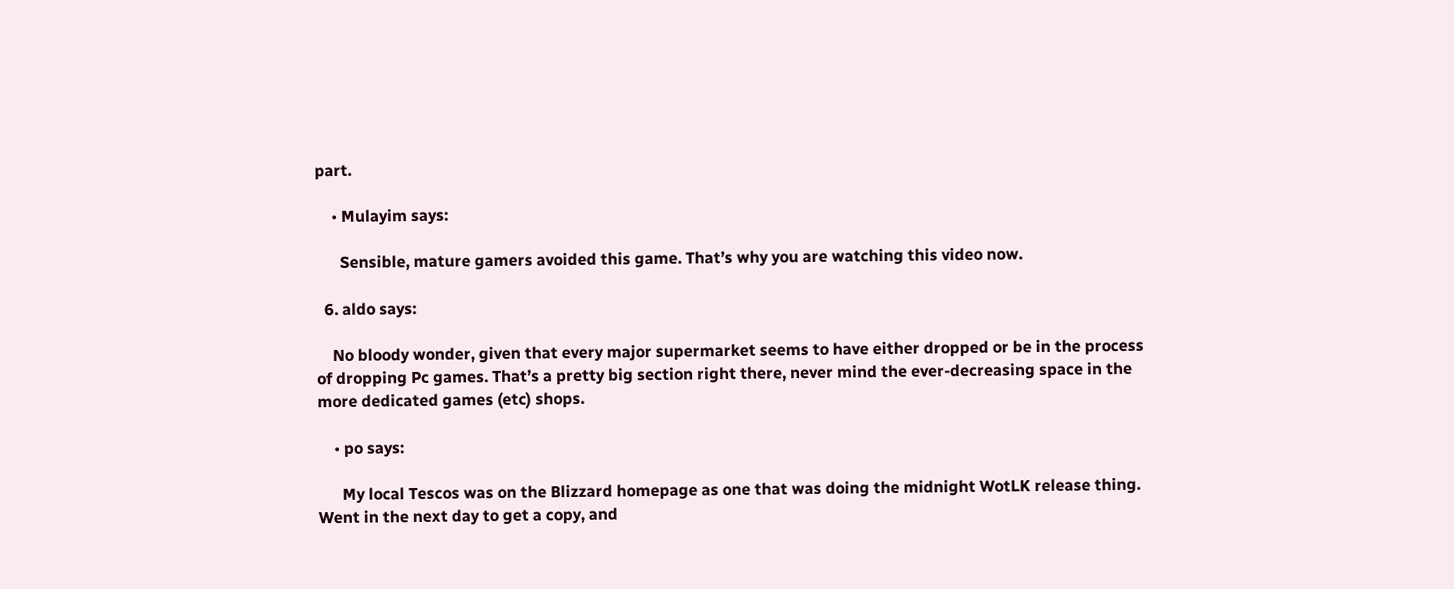part.

    • Mulayim says:

      Sensible, mature gamers avoided this game. That’s why you are watching this video now.

  6. aldo says:

    No bloody wonder, given that every major supermarket seems to have either dropped or be in the process of dropping Pc games. That’s a pretty big section right there, never mind the ever-decreasing space in the more dedicated games (etc) shops.

    • po says:

      My local Tescos was on the Blizzard homepage as one that was doing the midnight WotLK release thing. Went in the next day to get a copy, and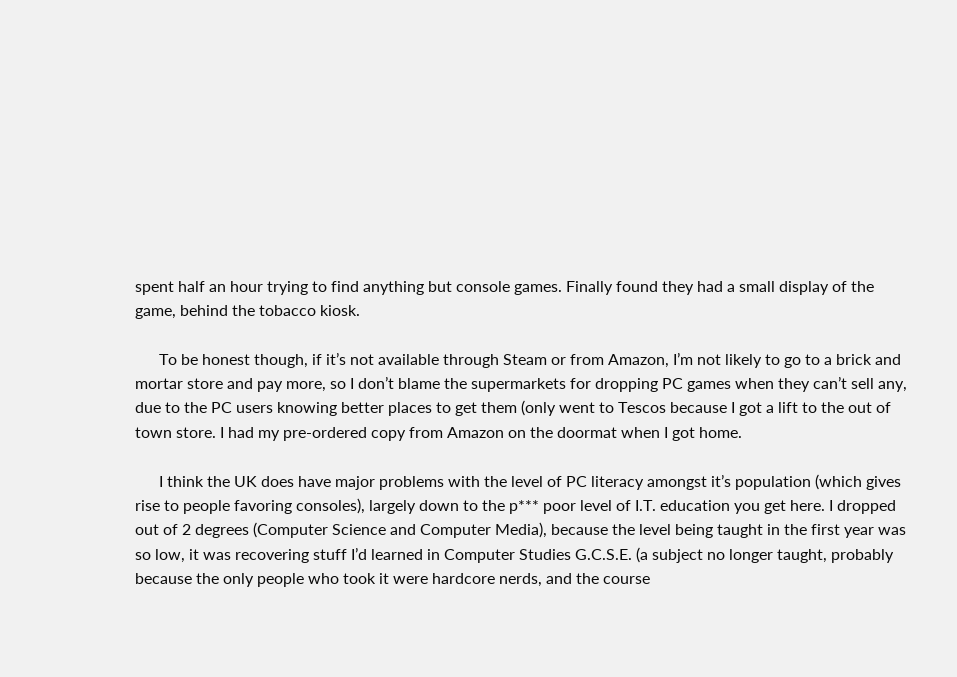spent half an hour trying to find anything but console games. Finally found they had a small display of the game, behind the tobacco kiosk.

      To be honest though, if it’s not available through Steam or from Amazon, I’m not likely to go to a brick and mortar store and pay more, so I don’t blame the supermarkets for dropping PC games when they can’t sell any, due to the PC users knowing better places to get them (only went to Tescos because I got a lift to the out of town store. I had my pre-ordered copy from Amazon on the doormat when I got home.

      I think the UK does have major problems with the level of PC literacy amongst it’s population (which gives rise to people favoring consoles), largely down to the p*** poor level of I.T. education you get here. I dropped out of 2 degrees (Computer Science and Computer Media), because the level being taught in the first year was so low, it was recovering stuff I’d learned in Computer Studies G.C.S.E. (a subject no longer taught, probably because the only people who took it were hardcore nerds, and the course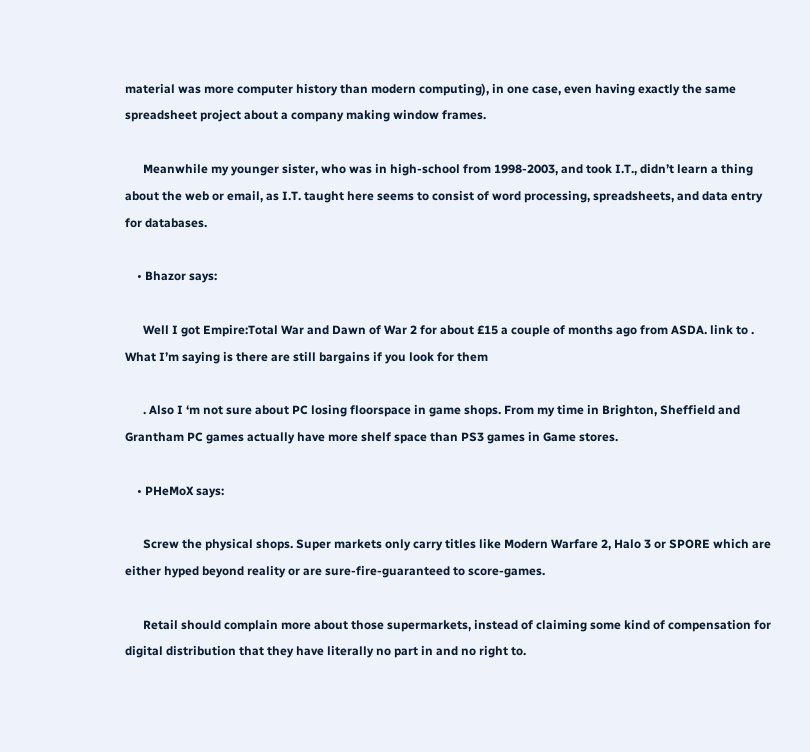material was more computer history than modern computing), in one case, even having exactly the same spreadsheet project about a company making window frames.

      Meanwhile my younger sister, who was in high-school from 1998-2003, and took I.T., didn’t learn a thing about the web or email, as I.T. taught here seems to consist of word processing, spreadsheets, and data entry for databases.

    • Bhazor says:

      Well I got Empire:Total War and Dawn of War 2 for about £15 a couple of months ago from ASDA. link to . What I’m saying is there are still bargains if you look for them

      . Also I ‘m not sure about PC losing floorspace in game shops. From my time in Brighton, Sheffield and Grantham PC games actually have more shelf space than PS3 games in Game stores.

    • PHeMoX says:

      Screw the physical shops. Super markets only carry titles like Modern Warfare 2, Halo 3 or SPORE which are either hyped beyond reality or are sure-fire-guaranteed to score-games.

      Retail should complain more about those supermarkets, instead of claiming some kind of compensation for digital distribution that they have literally no part in and no right to.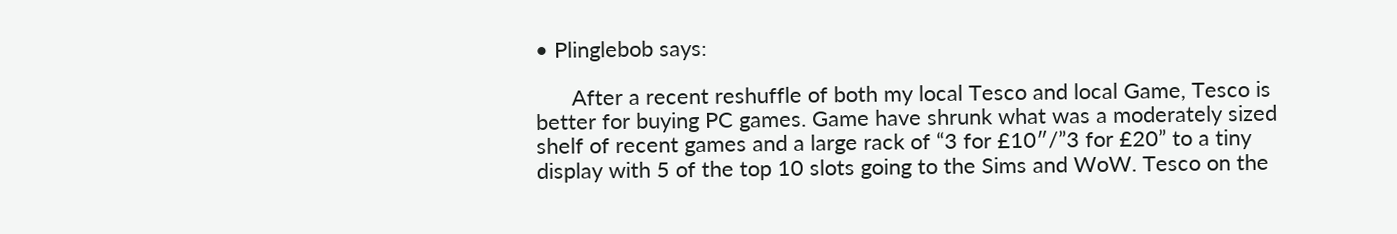• Plinglebob says:

      After a recent reshuffle of both my local Tesco and local Game, Tesco is better for buying PC games. Game have shrunk what was a moderately sized shelf of recent games and a large rack of “3 for £10″/”3 for £20” to a tiny display with 5 of the top 10 slots going to the Sims and WoW. Tesco on the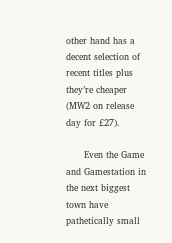other hand has a decent selection of recent titles plus they’re cheaper (MW2 on release day for £27).

      Even the Game and Gamestation in the next biggest town have pathetically small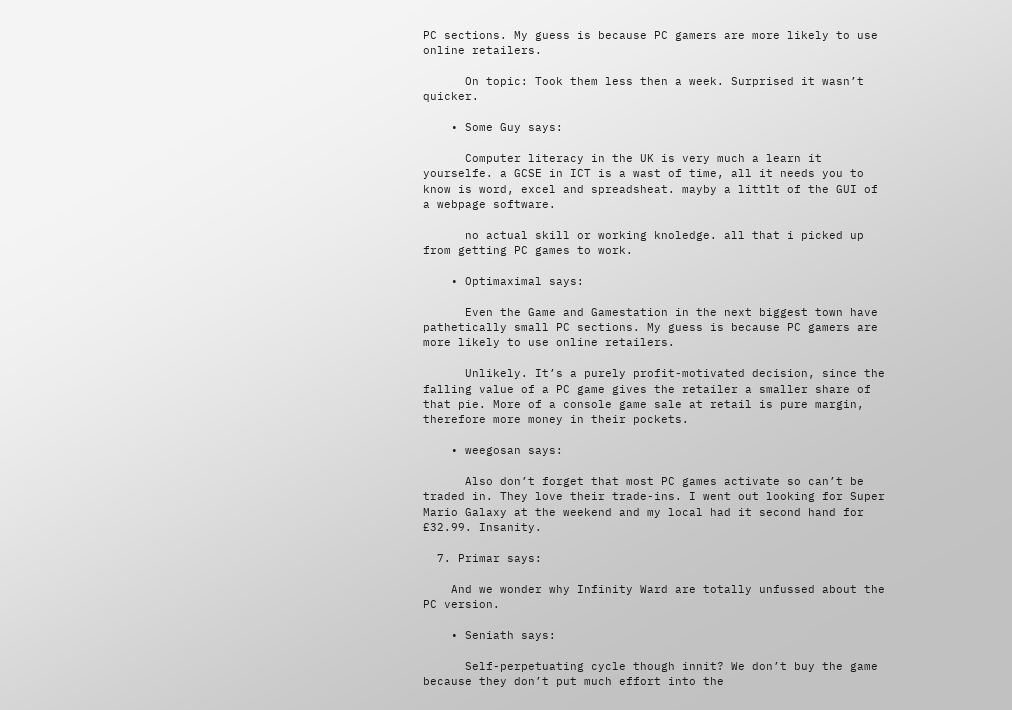PC sections. My guess is because PC gamers are more likely to use online retailers.

      On topic: Took them less then a week. Surprised it wasn’t quicker.

    • Some Guy says:

      Computer literacy in the UK is very much a learn it yourselfe. a GCSE in ICT is a wast of time, all it needs you to know is word, excel and spreadsheat. mayby a littlt of the GUI of a webpage software.

      no actual skill or working knoledge. all that i picked up from getting PC games to work.

    • Optimaximal says:

      Even the Game and Gamestation in the next biggest town have pathetically small PC sections. My guess is because PC gamers are more likely to use online retailers.

      Unlikely. It’s a purely profit-motivated decision, since the falling value of a PC game gives the retailer a smaller share of that pie. More of a console game sale at retail is pure margin, therefore more money in their pockets.

    • weegosan says:

      Also don’t forget that most PC games activate so can’t be traded in. They love their trade-ins. I went out looking for Super Mario Galaxy at the weekend and my local had it second hand for £32.99. Insanity.

  7. Primar says:

    And we wonder why Infinity Ward are totally unfussed about the PC version.

    • Seniath says:

      Self-perpetuating cycle though innit? We don’t buy the game because they don’t put much effort into the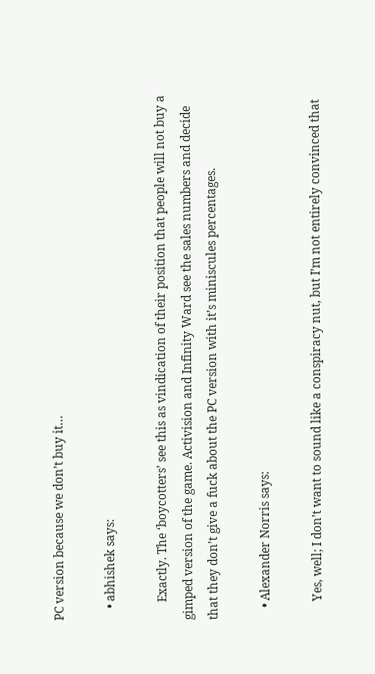PC version because we don’t buy it…

    • abhishek says:

      Exactly. The ‘boycotters’ see this as vindication of their position that people will not buy a gimped version of the game. Activision and Infinity Ward see the sales numbers and decide that they don’t give a fuck about the PC version with it’s miniscules percentages.

    • Alexander Norris says:

      Yes, well; I don’t want to sound like a conspiracy nut, but I’m not entirely convinced that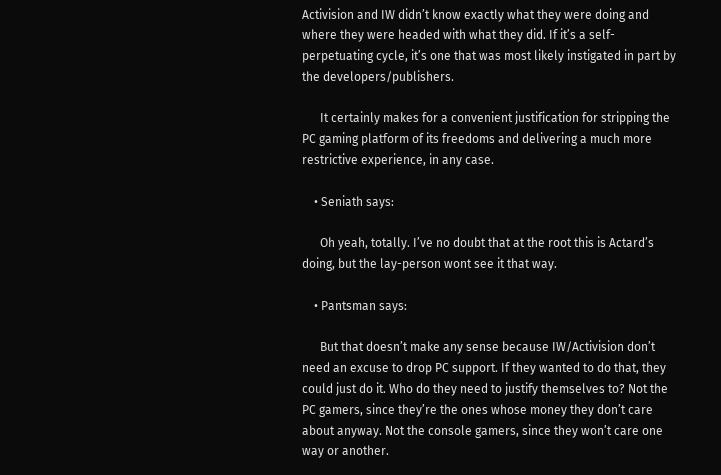Activision and IW didn’t know exactly what they were doing and where they were headed with what they did. If it’s a self-perpetuating cycle, it’s one that was most likely instigated in part by the developers/publishers.

      It certainly makes for a convenient justification for stripping the PC gaming platform of its freedoms and delivering a much more restrictive experience, in any case.

    • Seniath says:

      Oh yeah, totally. I’ve no doubt that at the root this is Actard’s doing, but the lay-person wont see it that way.

    • Pantsman says:

      But that doesn’t make any sense because IW/Activision don’t need an excuse to drop PC support. If they wanted to do that, they could just do it. Who do they need to justify themselves to? Not the PC gamers, since they’re the ones whose money they don’t care about anyway. Not the console gamers, since they won’t care one way or another.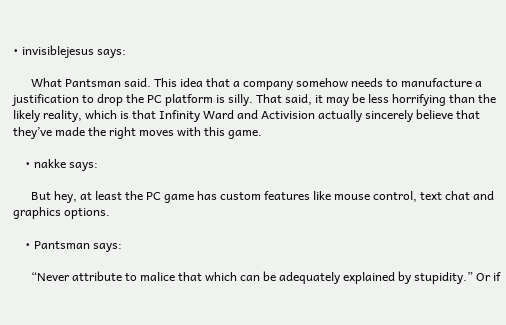• invisiblejesus says:

      What Pantsman said. This idea that a company somehow needs to manufacture a justification to drop the PC platform is silly. That said, it may be less horrifying than the likely reality, which is that Infinity Ward and Activision actually sincerely believe that they’ve made the right moves with this game.

    • nakke says:

      But hey, at least the PC game has custom features like mouse control, text chat and graphics options.

    • Pantsman says:

      “Never attribute to malice that which can be adequately explained by stupidity.” Or if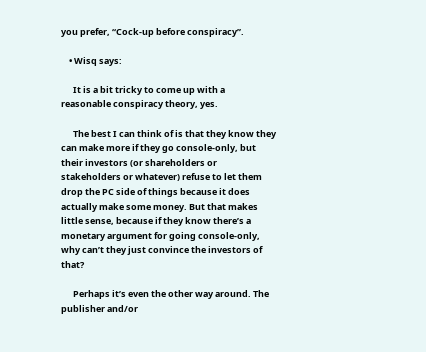you prefer, “Cock-up before conspiracy”.

    • Wisq says:

      It is a bit tricky to come up with a reasonable conspiracy theory, yes.

      The best I can think of is that they know they can make more if they go console-only, but their investors (or shareholders or stakeholders or whatever) refuse to let them drop the PC side of things because it does actually make some money. But that makes little sense, because if they know there’s a monetary argument for going console-only, why can’t they just convince the investors of that?

      Perhaps it’s even the other way around. The publisher and/or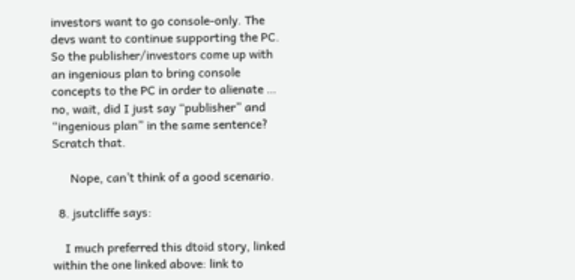investors want to go console-only. The devs want to continue supporting the PC. So the publisher/investors come up with an ingenious plan to bring console concepts to the PC in order to alienate … no, wait, did I just say “publisher” and “ingenious plan” in the same sentence? Scratch that.

      Nope, can’t think of a good scenario.

  8. jsutcliffe says:

    I much preferred this dtoid story, linked within the one linked above: link to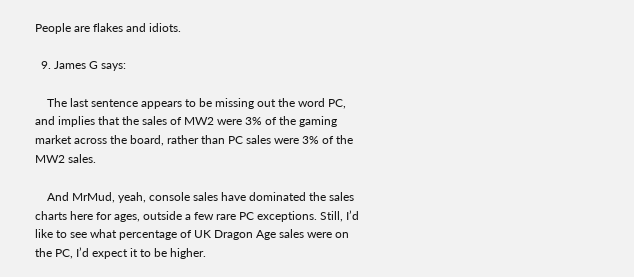People are flakes and idiots.

  9. James G says:

    The last sentence appears to be missing out the word PC, and implies that the sales of MW2 were 3% of the gaming market across the board, rather than PC sales were 3% of the MW2 sales.

    And MrMud, yeah, console sales have dominated the sales charts here for ages, outside a few rare PC exceptions. Still, I’d like to see what percentage of UK Dragon Age sales were on the PC, I’d expect it to be higher.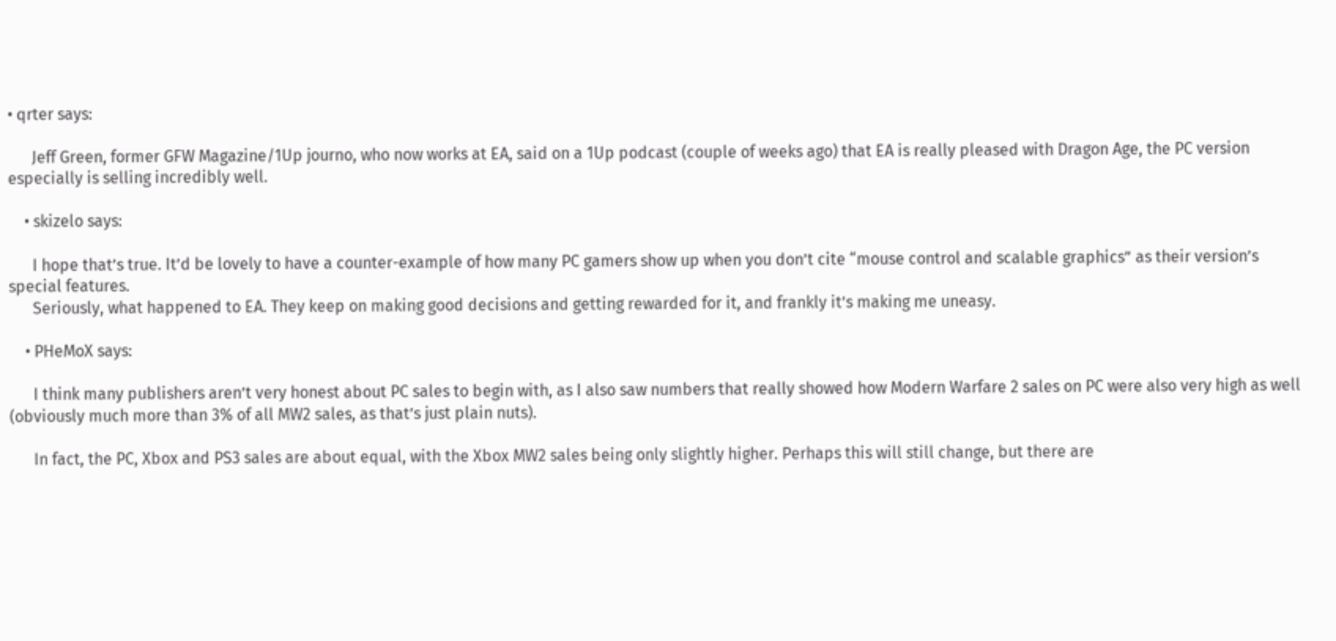• qrter says:

      Jeff Green, former GFW Magazine/1Up journo, who now works at EA, said on a 1Up podcast (couple of weeks ago) that EA is really pleased with Dragon Age, the PC version especially is selling incredibly well.

    • skizelo says:

      I hope that’s true. It’d be lovely to have a counter-example of how many PC gamers show up when you don’t cite “mouse control and scalable graphics” as their version’s special features.
      Seriously, what happened to EA. They keep on making good decisions and getting rewarded for it, and frankly it’s making me uneasy.

    • PHeMoX says:

      I think many publishers aren’t very honest about PC sales to begin with, as I also saw numbers that really showed how Modern Warfare 2 sales on PC were also very high as well (obviously much more than 3% of all MW2 sales, as that’s just plain nuts).

      In fact, the PC, Xbox and PS3 sales are about equal, with the Xbox MW2 sales being only slightly higher. Perhaps this will still change, but there are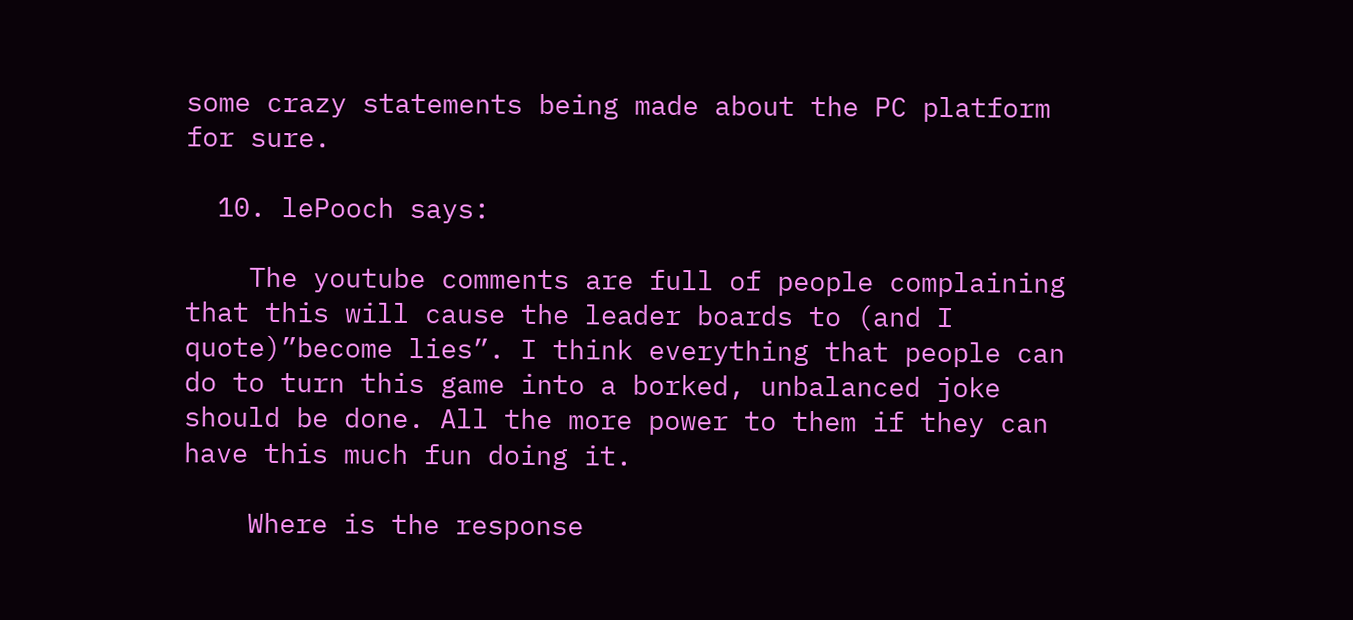some crazy statements being made about the PC platform for sure.

  10. lePooch says:

    The youtube comments are full of people complaining that this will cause the leader boards to (and I quote)”become lies”. I think everything that people can do to turn this game into a borked, unbalanced joke should be done. All the more power to them if they can have this much fun doing it.

    Where is the response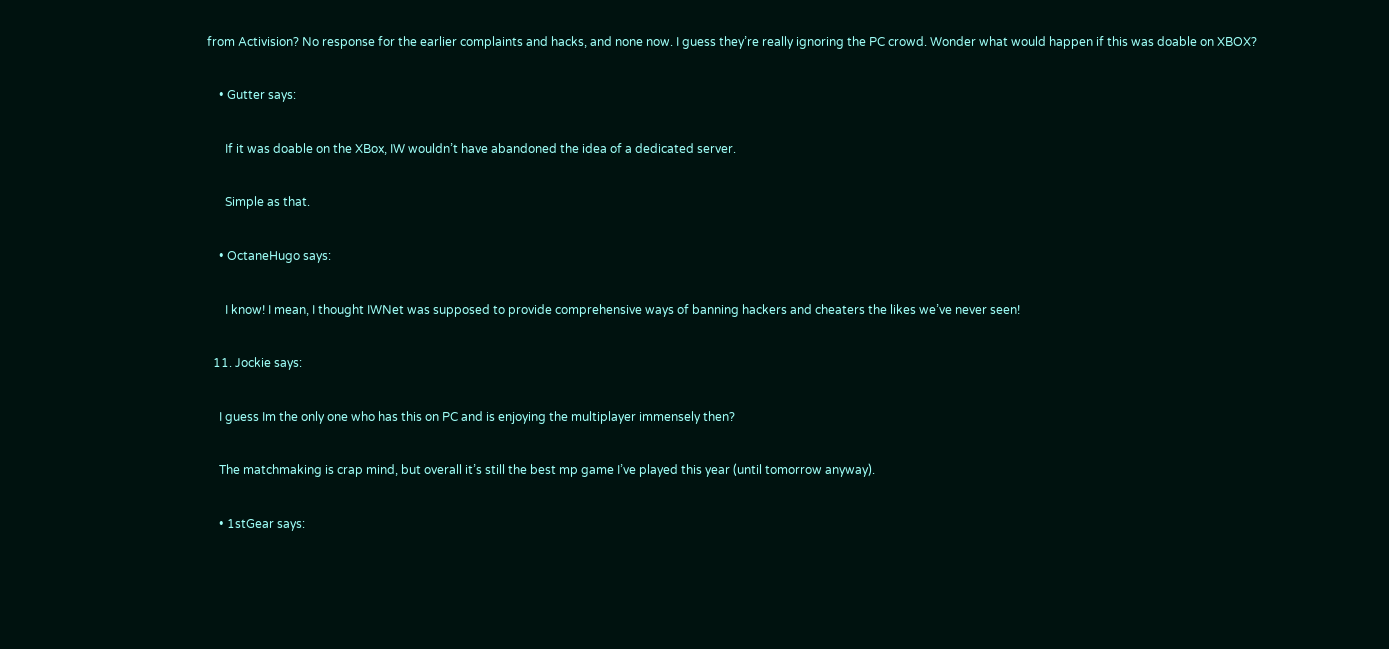from Activision? No response for the earlier complaints and hacks, and none now. I guess they’re really ignoring the PC crowd. Wonder what would happen if this was doable on XBOX?

    • Gutter says:

      If it was doable on the XBox, IW wouldn’t have abandoned the idea of a dedicated server.

      Simple as that.

    • OctaneHugo says:

      I know! I mean, I thought IWNet was supposed to provide comprehensive ways of banning hackers and cheaters the likes we’ve never seen!

  11. Jockie says:

    I guess Im the only one who has this on PC and is enjoying the multiplayer immensely then?

    The matchmaking is crap mind, but overall it’s still the best mp game I’ve played this year (until tomorrow anyway).

    • 1stGear says: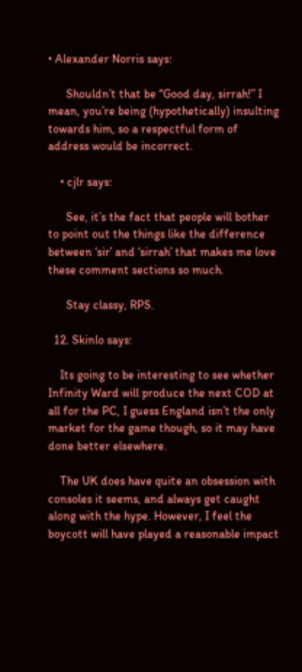• Alexander Norris says:

      Shouldn’t that be “Good day, sirrah!” I mean, you’re being (hypothetically) insulting towards him, so a respectful form of address would be incorrect.

    • cjlr says:

      See, it’s the fact that people will bother to point out the things like the difference between ‘sir’ and ‘sirrah’ that makes me love these comment sections so much.

      Stay classy, RPS.

  12. Skinlo says:

    Its going to be interesting to see whether Infinity Ward will produce the next COD at all for the PC, I guess England isn’t the only market for the game though, so it may have done better elsewhere.

    The UK does have quite an obsession with consoles it seems, and always get caught along with the hype. However, I feel the boycott will have played a reasonable impact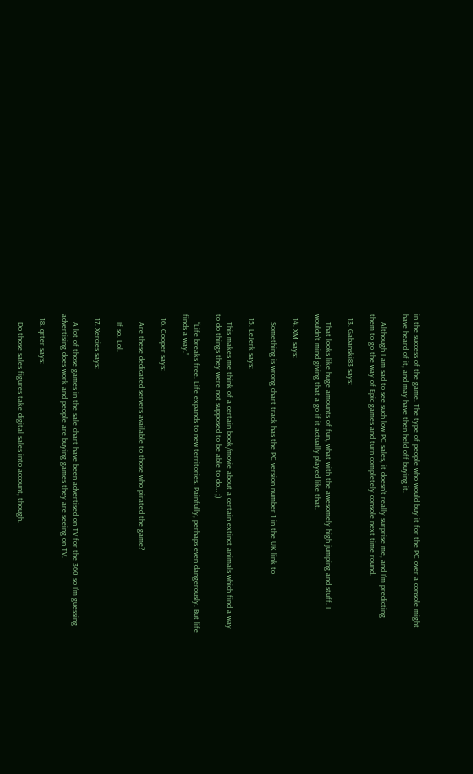in the success of the game. The type of people who would buy it for the PC over a console might have heard of it, and may have then held off buying it.

    Although I am sad to see such low PC sales, it doesn’t really surprise me, and I’m predicting them to go the way of Epic games and turn completely console next time round.

  13. Gabanski83 says:

    That looks like huge amounts of fun, what with the awesomely high jumping and stuff. I wouldn’t mind giving that a go if it actually played like that.

  14. XM says:

    Something is wrong chart track has the PC version number 1 in the UK link to

  15. LeJerk says:

    This makes me think of a certain book/movie about a certain extinct animals which find a way to do things they were not supposed to be able to do… ;)

    “Life breaks free. Life expands to new territories. Painfully, perhaps even dangerously. But life finds a way.”

  16. Cooper says:

    Are these dedicated servers available to those who pirated the game?

    If so. Lol.

  17. Xercies says:

    A lot of those games in the sale chart have been advertised on TV for the 360 so I’m guessing advertising does work and people are buying games they are seeing on TV.

  18. qrter says:

    Do those sales figures take digital sales into account, though.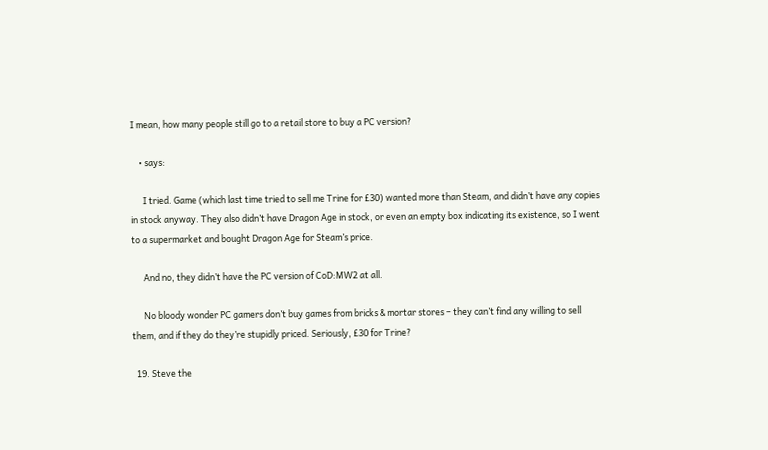I mean, how many people still go to a retail store to buy a PC version?

    • says:

      I tried. Game (which last time tried to sell me Trine for £30) wanted more than Steam, and didn’t have any copies in stock anyway. They also didn’t have Dragon Age in stock, or even an empty box indicating its existence, so I went to a supermarket and bought Dragon Age for Steam’s price.

      And no, they didn’t have the PC version of CoD:MW2 at all.

      No bloody wonder PC gamers don’t buy games from bricks & mortar stores – they can’t find any willing to sell them, and if they do they’re stupidly priced. Seriously, £30 for Trine?

  19. Steve the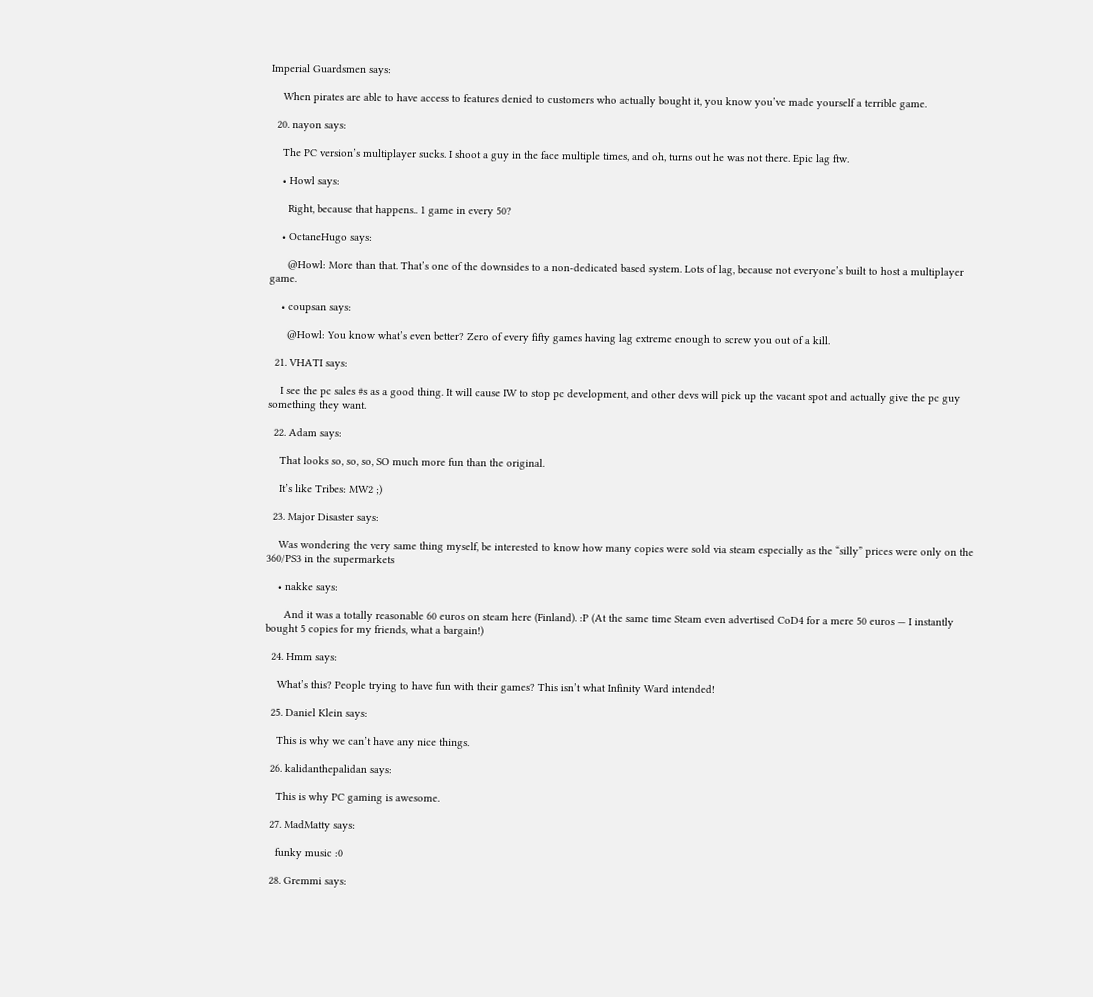Imperial Guardsmen says:

    When pirates are able to have access to features denied to customers who actually bought it, you know you’ve made yourself a terrible game.

  20. nayon says:

    The PC version’s multiplayer sucks. I shoot a guy in the face multiple times, and oh, turns out he was not there. Epic lag ftw.

    • Howl says:

      Right, because that happens.. 1 game in every 50?

    • OctaneHugo says:

      @Howl: More than that. That’s one of the downsides to a non-dedicated based system. Lots of lag, because not everyone’s built to host a multiplayer game.

    • coupsan says:

      @Howl: You know what’s even better? Zero of every fifty games having lag extreme enough to screw you out of a kill.

  21. VHATI says:

    I see the pc sales #s as a good thing. It will cause IW to stop pc development, and other devs will pick up the vacant spot and actually give the pc guy something they want.

  22. Adam says:

    That looks so, so, so, SO much more fun than the original.

    It’s like Tribes: MW2 ;)

  23. Major Disaster says:

    Was wondering the very same thing myself, be interested to know how many copies were sold via steam especially as the “silly” prices were only on the 360/PS3 in the supermarkets

    • nakke says:

      And it was a totally reasonable 60 euros on steam here (Finland). :P (At the same time Steam even advertised CoD4 for a mere 50 euros — I instantly bought 5 copies for my friends, what a bargain!)

  24. Hmm says:

    What’s this? People trying to have fun with their games? This isn’t what Infinity Ward intended!

  25. Daniel Klein says:

    This is why we can’t have any nice things.

  26. kalidanthepalidan says:

    This is why PC gaming is awesome.

  27. MadMatty says:

    funky music :0

  28. Gremmi says: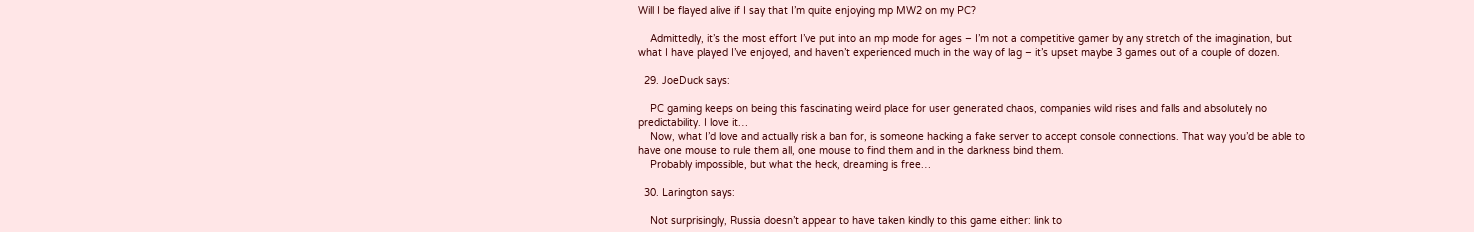Will I be flayed alive if I say that I’m quite enjoying mp MW2 on my PC?

    Admittedly, it’s the most effort I’ve put into an mp mode for ages – I’m not a competitive gamer by any stretch of the imagination, but what I have played I’ve enjoyed, and haven’t experienced much in the way of lag – it’s upset maybe 3 games out of a couple of dozen.

  29. JoeDuck says:

    PC gaming keeps on being this fascinating weird place for user generated chaos, companies wild rises and falls and absolutely no predictability. I love it…
    Now, what I’d love and actually risk a ban for, is someone hacking a fake server to accept console connections. That way you’d be able to have one mouse to rule them all, one mouse to find them and in the darkness bind them.
    Probably impossible, but what the heck, dreaming is free…

  30. Larington says:

    Not surprisingly, Russia doesn’t appear to have taken kindly to this game either: link to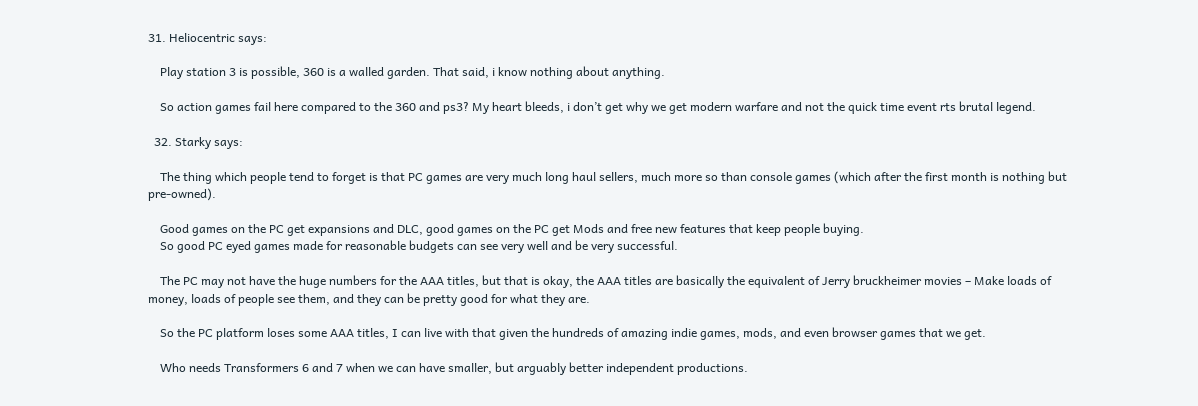31. Heliocentric says:

    Play station 3 is possible, 360 is a walled garden. That said, i know nothing about anything.

    So action games fail here compared to the 360 and ps3? My heart bleeds, i don’t get why we get modern warfare and not the quick time event rts brutal legend.

  32. Starky says:

    The thing which people tend to forget is that PC games are very much long haul sellers, much more so than console games (which after the first month is nothing but pre-owned).

    Good games on the PC get expansions and DLC, good games on the PC get Mods and free new features that keep people buying.
    So good PC eyed games made for reasonable budgets can see very well and be very successful.

    The PC may not have the huge numbers for the AAA titles, but that is okay, the AAA titles are basically the equivalent of Jerry bruckheimer movies – Make loads of money, loads of people see them, and they can be pretty good for what they are.

    So the PC platform loses some AAA titles, I can live with that given the hundreds of amazing indie games, mods, and even browser games that we get.

    Who needs Transformers 6 and 7 when we can have smaller, but arguably better independent productions.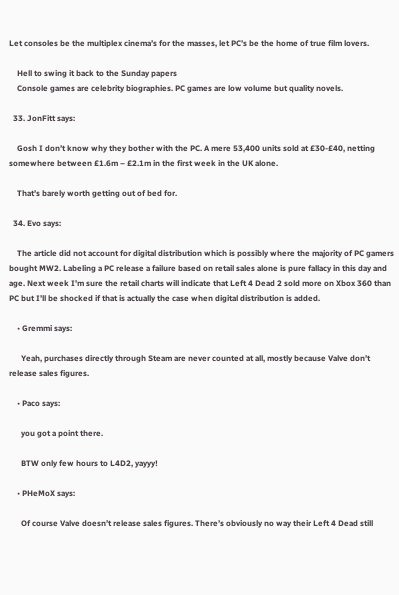Let consoles be the multiplex cinema’s for the masses, let PC’s be the home of true film lovers.

    Hell to swing it back to the Sunday papers
    Console games are celebrity biographies. PC games are low volume but quality novels.

  33. JonFitt says:

    Gosh I don’t know why they bother with the PC. A mere 53,400 units sold at £30-£40, netting somewhere between £1.6m – £2.1m in the first week in the UK alone.

    That’s barely worth getting out of bed for.

  34. Evo says:

    The article did not account for digital distribution which is possibly where the majority of PC gamers bought MW2. Labeling a PC release a failure based on retail sales alone is pure fallacy in this day and age. Next week I’m sure the retail charts will indicate that Left 4 Dead 2 sold more on Xbox 360 than PC but I’ll be shocked if that is actually the case when digital distribution is added.

    • Gremmi says:

      Yeah, purchases directly through Steam are never counted at all, mostly because Valve don’t release sales figures.

    • Paco says:

      you got a point there.

      BTW only few hours to L4D2, yayyy!

    • PHeMoX says:

      Of course Valve doesn’t release sales figures. There’s obviously no way their Left 4 Dead still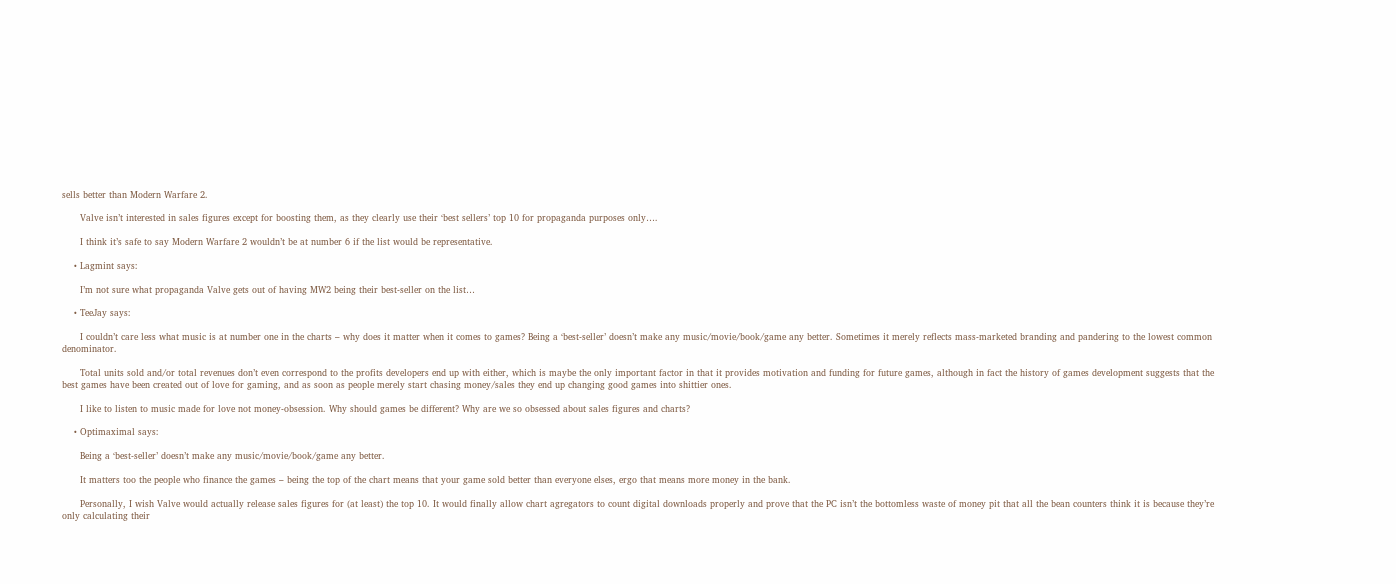sells better than Modern Warfare 2.

      Valve isn’t interested in sales figures except for boosting them, as they clearly use their ‘best sellers’ top 10 for propaganda purposes only….

      I think it’s safe to say Modern Warfare 2 wouldn’t be at number 6 if the list would be representative.

    • Lagmint says:

      I’m not sure what propaganda Valve gets out of having MW2 being their best-seller on the list…

    • TeeJay says:

      I couldn’t care less what music is at number one in the charts – why does it matter when it comes to games? Being a ‘best-seller’ doesn’t make any music/movie/book/game any better. Sometimes it merely reflects mass-marketed branding and pandering to the lowest common denominator.

      Total units sold and/or total revenues don’t even correspond to the profits developers end up with either, which is maybe the only important factor in that it provides motivation and funding for future games, although in fact the history of games development suggests that the best games have been created out of love for gaming, and as soon as people merely start chasing money/sales they end up changing good games into shittier ones.

      I like to listen to music made for love not money-obsession. Why should games be different? Why are we so obsessed about sales figures and charts?

    • Optimaximal says:

      Being a ‘best-seller’ doesn’t make any music/movie/book/game any better.

      It matters too the people who finance the games – being the top of the chart means that your game sold better than everyone elses, ergo that means more money in the bank.

      Personally, I wish Valve would actually release sales figures for (at least) the top 10. It would finally allow chart agregators to count digital downloads properly and prove that the PC isn’t the bottomless waste of money pit that all the bean counters think it is because they’re only calculating their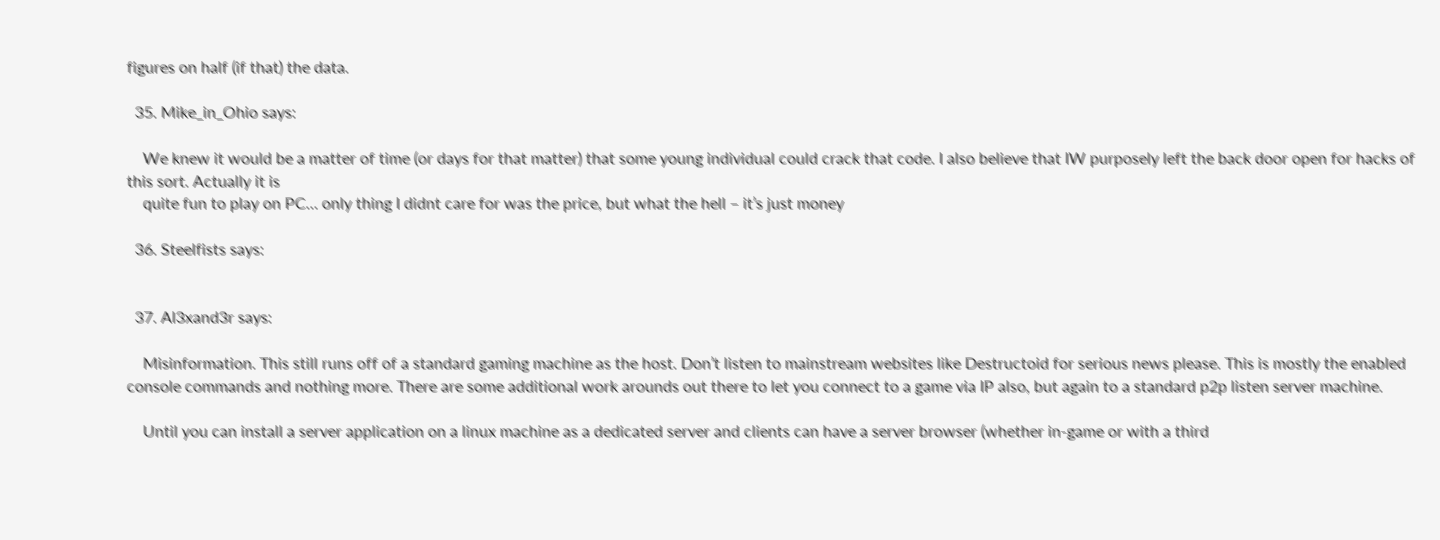figures on half (if that) the data.

  35. Mike_in_Ohio says:

    We knew it would be a matter of time (or days for that matter) that some young individual could crack that code. I also believe that IW purposely left the back door open for hacks of this sort. Actually it is
    quite fun to play on PC… only thing I didnt care for was the price, but what the hell – it’s just money

  36. Steelfists says:


  37. Al3xand3r says:

    Misinformation. This still runs off of a standard gaming machine as the host. Don’t listen to mainstream websites like Destructoid for serious news please. This is mostly the enabled console commands and nothing more. There are some additional work arounds out there to let you connect to a game via IP also, but again to a standard p2p listen server machine.

    Until you can install a server application on a linux machine as a dedicated server and clients can have a server browser (whether in-game or with a third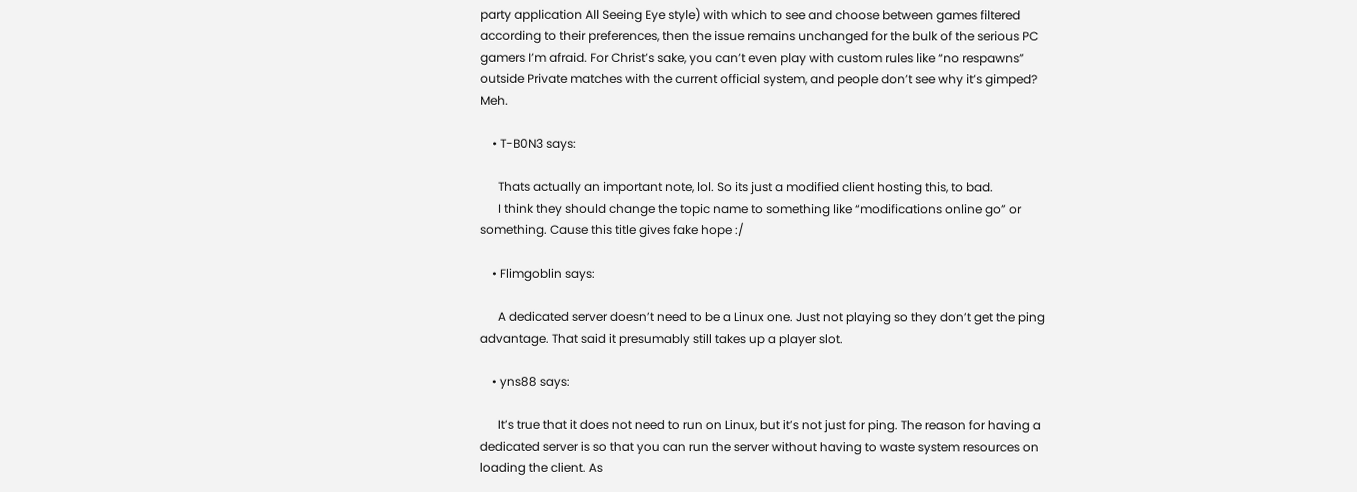party application All Seeing Eye style) with which to see and choose between games filtered according to their preferences, then the issue remains unchanged for the bulk of the serious PC gamers I’m afraid. For Christ’s sake, you can’t even play with custom rules like “no respawns” outside Private matches with the current official system, and people don’t see why it’s gimped? Meh.

    • T-B0N3 says:

      Thats actually an important note, lol. So its just a modified client hosting this, to bad.
      I think they should change the topic name to something like “modifications online go” or something. Cause this title gives fake hope :/

    • Flimgoblin says:

      A dedicated server doesn’t need to be a Linux one. Just not playing so they don’t get the ping advantage. That said it presumably still takes up a player slot.

    • yns88 says:

      It’s true that it does not need to run on Linux, but it’s not just for ping. The reason for having a dedicated server is so that you can run the server without having to waste system resources on loading the client. As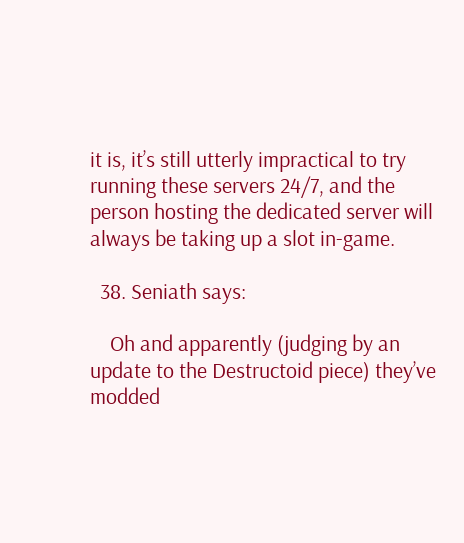it is, it’s still utterly impractical to try running these servers 24/7, and the person hosting the dedicated server will always be taking up a slot in-game.

  38. Seniath says:

    Oh and apparently (judging by an update to the Destructoid piece) they’ve modded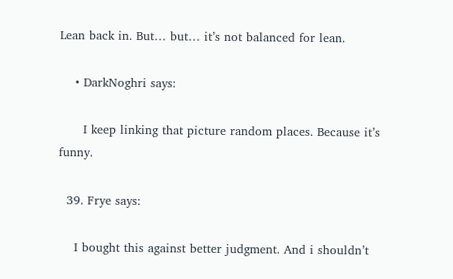Lean back in. But… but… it’s not balanced for lean.

    • DarkNoghri says:

      I keep linking that picture random places. Because it’s funny.

  39. Frye says:

    I bought this against better judgment. And i shouldn’t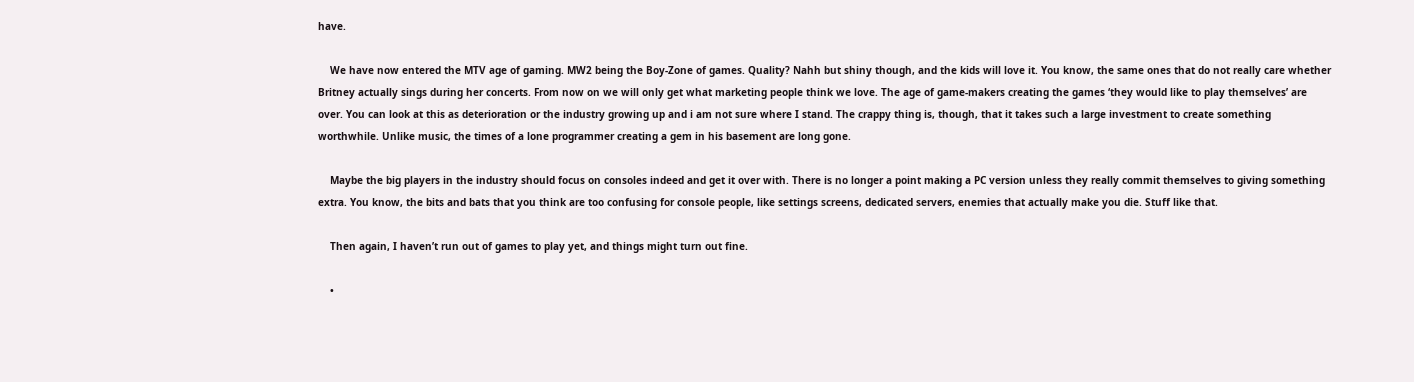have.

    We have now entered the MTV age of gaming. MW2 being the Boy-Zone of games. Quality? Nahh but shiny though, and the kids will love it. You know, the same ones that do not really care whether Britney actually sings during her concerts. From now on we will only get what marketing people think we love. The age of game-makers creating the games ‘they would like to play themselves’ are over. You can look at this as deterioration or the industry growing up and i am not sure where I stand. The crappy thing is, though, that it takes such a large investment to create something worthwhile. Unlike music, the times of a lone programmer creating a gem in his basement are long gone.

    Maybe the big players in the industry should focus on consoles indeed and get it over with. There is no longer a point making a PC version unless they really commit themselves to giving something extra. You know, the bits and bats that you think are too confusing for console people, like settings screens, dedicated servers, enemies that actually make you die. Stuff like that.

    Then again, I haven’t run out of games to play yet, and things might turn out fine.

    •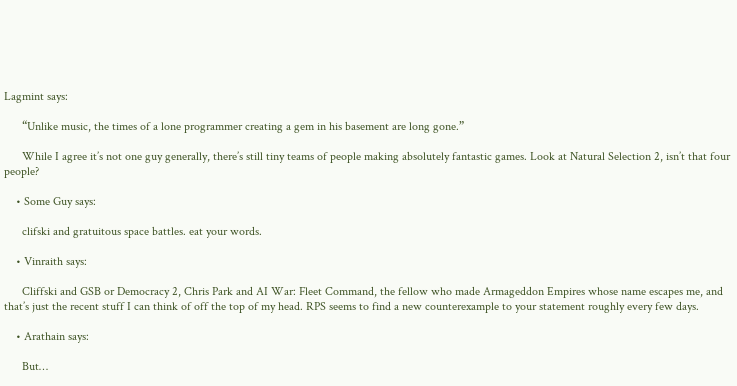Lagmint says:

      “Unlike music, the times of a lone programmer creating a gem in his basement are long gone.”

      While I agree it’s not one guy generally, there’s still tiny teams of people making absolutely fantastic games. Look at Natural Selection 2, isn’t that four people?

    • Some Guy says:

      clifski and gratuitous space battles. eat your words.

    • Vinraith says:

      Cliffski and GSB or Democracy 2, Chris Park and AI War: Fleet Command, the fellow who made Armageddon Empires whose name escapes me, and that’s just the recent stuff I can think of off the top of my head. RPS seems to find a new counterexample to your statement roughly every few days.

    • Arathain says:

      But…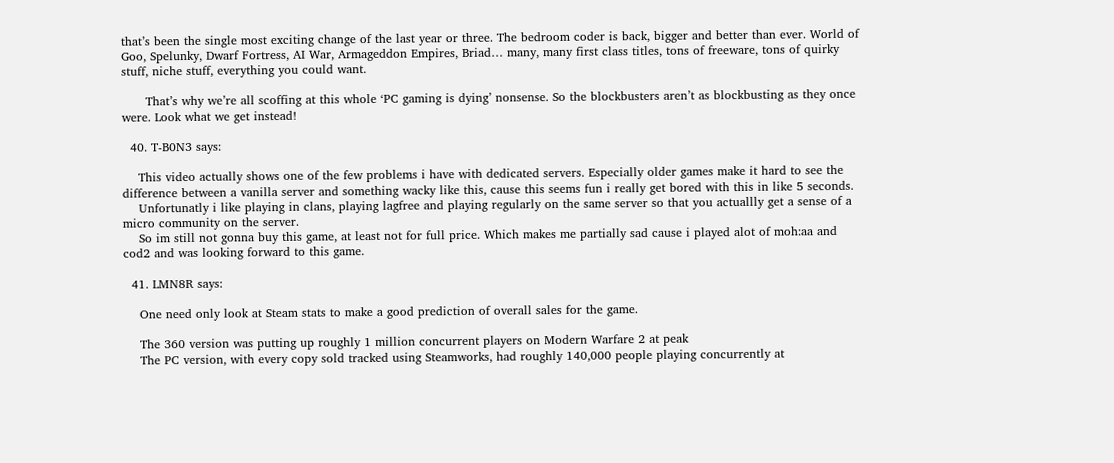that’s been the single most exciting change of the last year or three. The bedroom coder is back, bigger and better than ever. World of Goo, Spelunky, Dwarf Fortress, AI War, Armageddon Empires, Briad… many, many first class titles, tons of freeware, tons of quirky stuff, niche stuff, everything you could want.

      That’s why we’re all scoffing at this whole ‘PC gaming is dying’ nonsense. So the blockbusters aren’t as blockbusting as they once were. Look what we get instead!

  40. T-B0N3 says:

    This video actually shows one of the few problems i have with dedicated servers. Especially older games make it hard to see the difference between a vanilla server and something wacky like this, cause this seems fun i really get bored with this in like 5 seconds.
    Unfortunatly i like playing in clans, playing lagfree and playing regularly on the same server so that you actuallly get a sense of a micro community on the server.
    So im still not gonna buy this game, at least not for full price. Which makes me partially sad cause i played alot of moh:aa and cod2 and was looking forward to this game.

  41. LMN8R says:

    One need only look at Steam stats to make a good prediction of overall sales for the game.

    The 360 version was putting up roughly 1 million concurrent players on Modern Warfare 2 at peak
    The PC version, with every copy sold tracked using Steamworks, had roughly 140,000 people playing concurrently at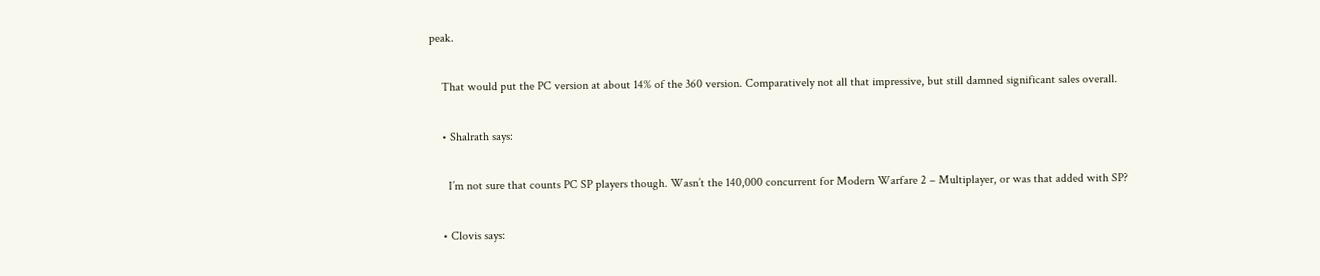peak.

    That would put the PC version at about 14% of the 360 version. Comparatively not all that impressive, but still damned significant sales overall.

    • Shalrath says:

      I’m not sure that counts PC SP players though. Wasn’t the 140,000 concurrent for Modern Warfare 2 – Multiplayer, or was that added with SP?

    • Clovis says: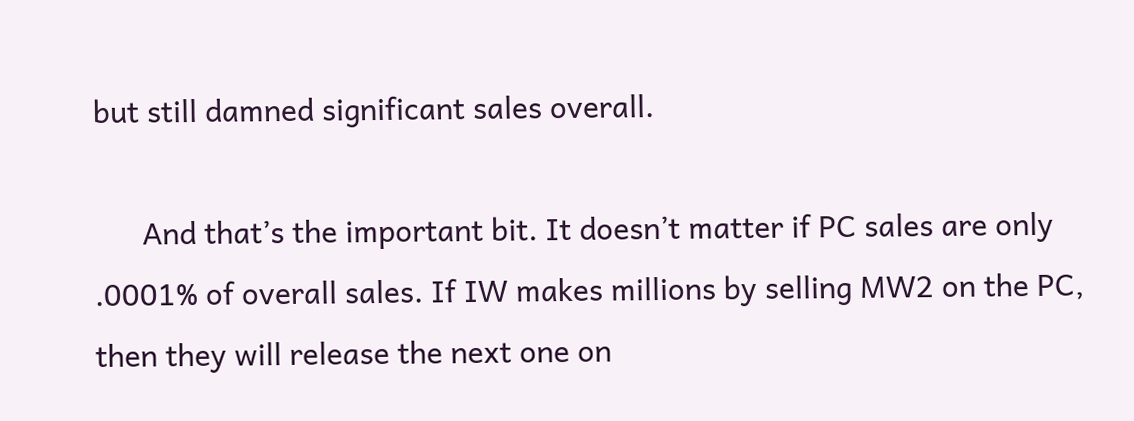but still damned significant sales overall.

      And that’s the important bit. It doesn’t matter if PC sales are only .0001% of overall sales. If IW makes millions by selling MW2 on the PC, then they will release the next one on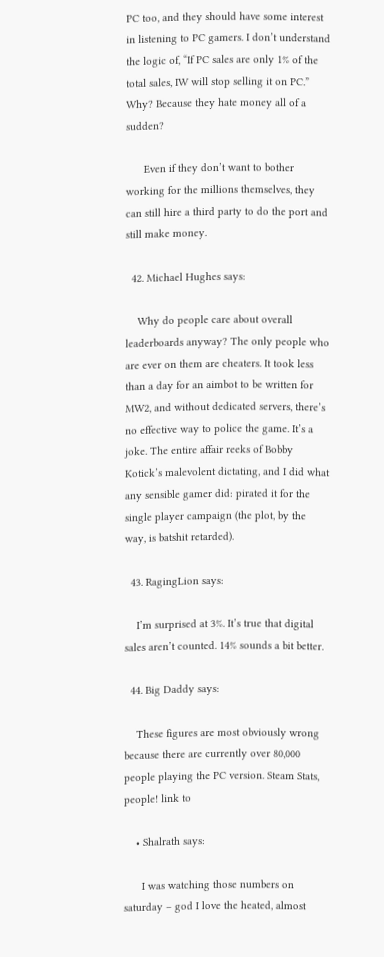PC too, and they should have some interest in listening to PC gamers. I don’t understand the logic of, “If PC sales are only 1% of the total sales, IW will stop selling it on PC.” Why? Because they hate money all of a sudden?

      Even if they don’t want to bother working for the millions themselves, they can still hire a third party to do the port and still make money.

  42. Michael Hughes says:

    Why do people care about overall leaderboards anyway? The only people who are ever on them are cheaters. It took less than a day for an aimbot to be written for MW2, and without dedicated servers, there’s no effective way to police the game. It’s a joke. The entire affair reeks of Bobby Kotick’s malevolent dictating, and I did what any sensible gamer did: pirated it for the single player campaign (the plot, by the way, is batshit retarded).

  43. RagingLion says:

    I’m surprised at 3%. It’s true that digital sales aren’t counted. 14% sounds a bit better.

  44. Big Daddy says:

    These figures are most obviously wrong because there are currently over 80,000 people playing the PC version. Steam Stats, people! link to

    • Shalrath says:

      I was watching those numbers on saturday – god I love the heated, almost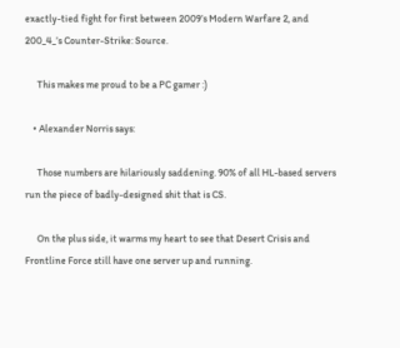exactly-tied fight for first between 2009’s Modern Warfare 2, and 200_4_’s Counter-Strike: Source.

      This makes me proud to be a PC gamer :)

    • Alexander Norris says:

      Those numbers are hilariously saddening. 90% of all HL-based servers run the piece of badly-designed shit that is CS.

      On the plus side, it warms my heart to see that Desert Crisis and Frontline Force still have one server up and running.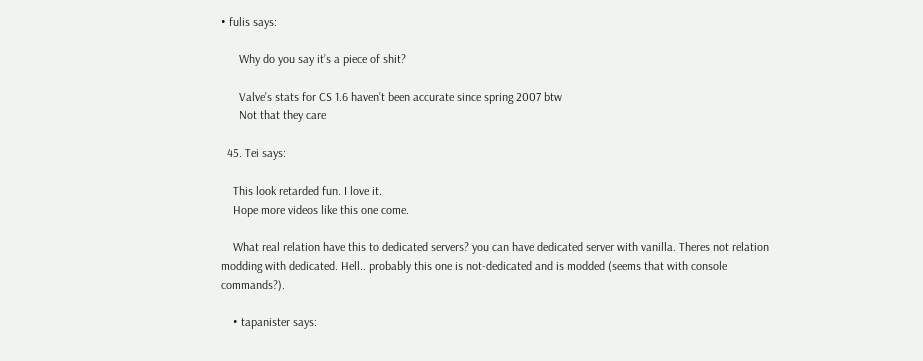• fulis says:

      Why do you say it’s a piece of shit?

      Valve’s stats for CS 1.6 haven’t been accurate since spring 2007 btw
      Not that they care

  45. Tei says:

    This look retarded fun. I love it.
    Hope more videos like this one come.

    What real relation have this to dedicated servers? you can have dedicated server with vanilla. Theres not relation modding with dedicated. Hell.. probably this one is not-dedicated and is modded (seems that with console commands?).

    • tapanister says: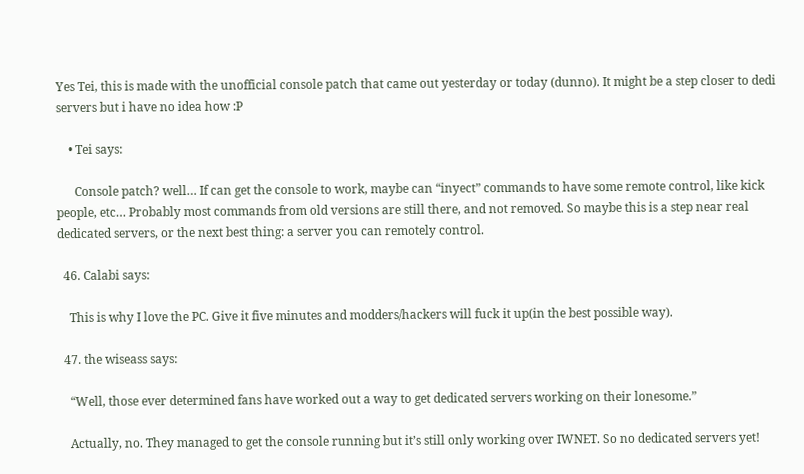Yes Tei, this is made with the unofficial console patch that came out yesterday or today (dunno). It might be a step closer to dedi servers but i have no idea how :P

    • Tei says:

      Console patch? well… If can get the console to work, maybe can “inyect” commands to have some remote control, like kick people, etc… Probably most commands from old versions are still there, and not removed. So maybe this is a step near real dedicated servers, or the next best thing: a server you can remotely control.

  46. Calabi says:

    This is why I love the PC. Give it five minutes and modders/hackers will fuck it up(in the best possible way).

  47. the wiseass says:

    “Well, those ever determined fans have worked out a way to get dedicated servers working on their lonesome.”

    Actually, no. They managed to get the console running but it’s still only working over IWNET. So no dedicated servers yet!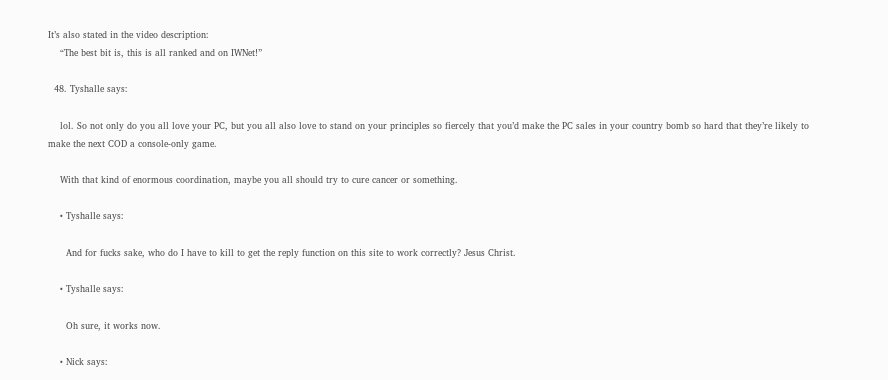It’s also stated in the video description:
    “The best bit is, this is all ranked and on IWNet!”

  48. Tyshalle says:

    lol. So not only do you all love your PC, but you all also love to stand on your principles so fiercely that you’d make the PC sales in your country bomb so hard that they’re likely to make the next COD a console-only game.

    With that kind of enormous coordination, maybe you all should try to cure cancer or something.

    • Tyshalle says:

      And for fucks sake, who do I have to kill to get the reply function on this site to work correctly? Jesus Christ.

    • Tyshalle says:

      Oh sure, it works now.

    • Nick says: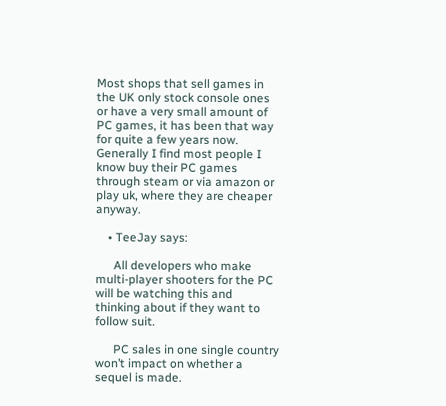Most shops that sell games in the UK only stock console ones or have a very small amount of PC games, it has been that way for quite a few years now. Generally I find most people I know buy their PC games through steam or via amazon or play uk, where they are cheaper anyway.

    • TeeJay says:

      All developers who make multi-player shooters for the PC will be watching this and thinking about if they want to follow suit.

      PC sales in one single country won’t impact on whether a sequel is made.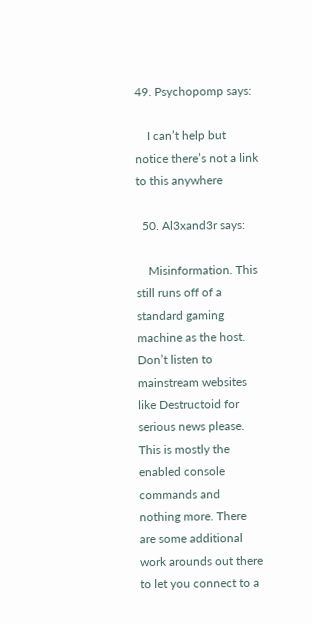49. Psychopomp says:

    I can’t help but notice there’s not a link to this anywhere

  50. Al3xand3r says:

    Misinformation. This still runs off of a standard gaming machine as the host. Don’t listen to mainstream websites like Destructoid for serious news please. This is mostly the enabled console commands and nothing more. There are some additional work arounds out there to let you connect to a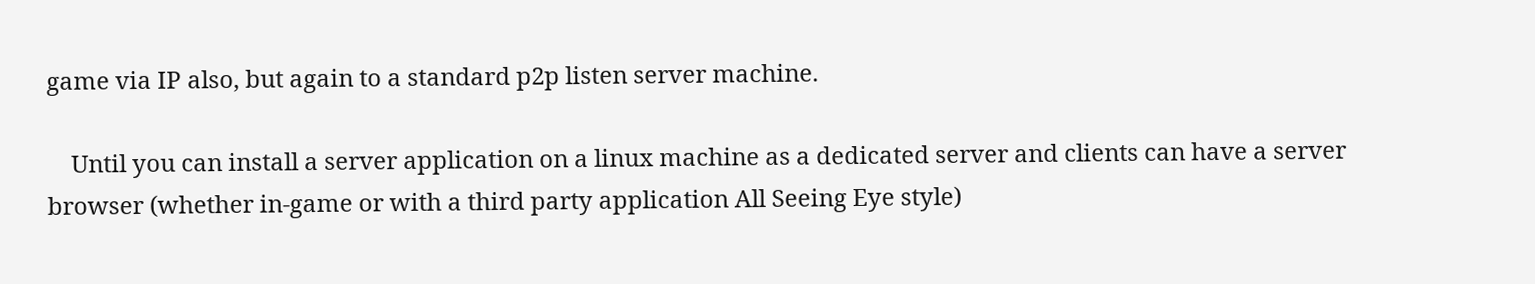game via IP also, but again to a standard p2p listen server machine.

    Until you can install a server application on a linux machine as a dedicated server and clients can have a server browser (whether in-game or with a third party application All Seeing Eye style)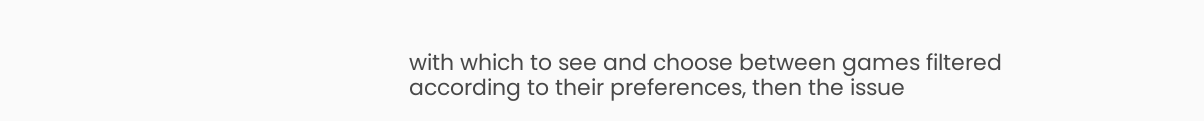with which to see and choose between games filtered according to their preferences, then the issue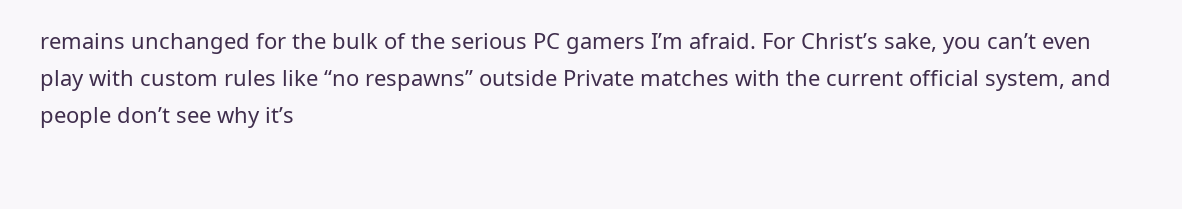remains unchanged for the bulk of the serious PC gamers I’m afraid. For Christ’s sake, you can’t even play with custom rules like “no respawns” outside Private matches with the current official system, and people don’t see why it’s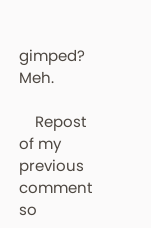gimped? Meh.

    Repost of my previous comment so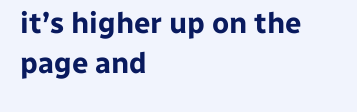it’s higher up on the page and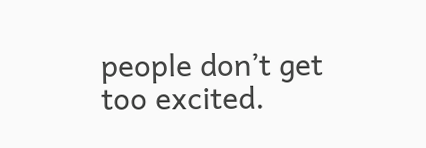people don’t get too excited.